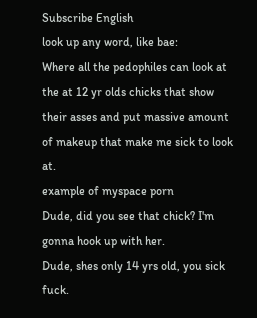Subscribe English
look up any word, like bae:
Where all the pedophiles can look at the at 12 yr olds chicks that show their asses and put massive amount of makeup that make me sick to look at.
example of myspace porn
Dude, did you see that chick? I'm gonna hook up with her.
Dude, shes only 14 yrs old, you sick fuck.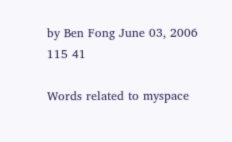by Ben Fong June 03, 2006
115 41

Words related to myspace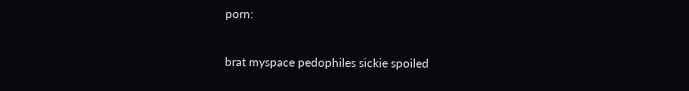porn:

brat myspace pedophiles sickie spoiled